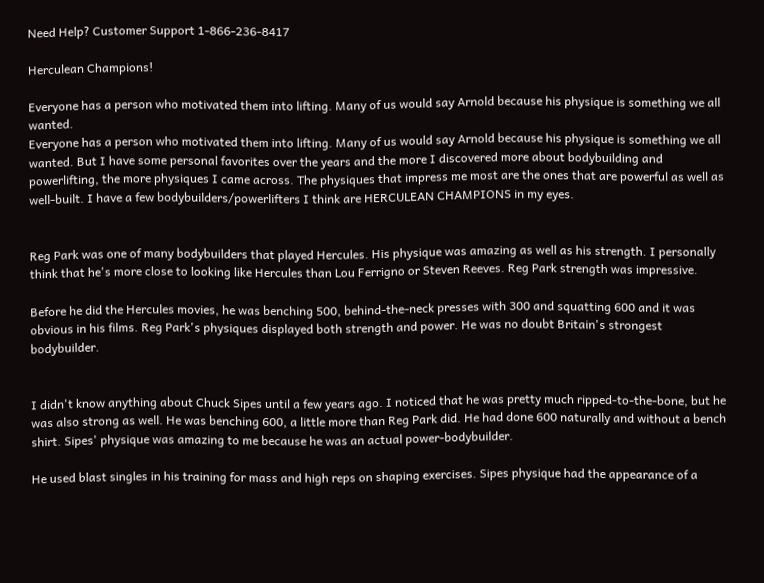Need Help? Customer Support 1-866-236-8417

Herculean Champions!

Everyone has a person who motivated them into lifting. Many of us would say Arnold because his physique is something we all wanted.
Everyone has a person who motivated them into lifting. Many of us would say Arnold because his physique is something we all wanted. But I have some personal favorites over the years and the more I discovered more about bodybuilding and powerlifting, the more physiques I came across. The physiques that impress me most are the ones that are powerful as well as well-built. I have a few bodybuilders/powerlifters I think are HERCULEAN CHAMPIONS in my eyes.


Reg Park was one of many bodybuilders that played Hercules. His physique was amazing as well as his strength. I personally think that he's more close to looking like Hercules than Lou Ferrigno or Steven Reeves. Reg Park strength was impressive.

Before he did the Hercules movies, he was benching 500, behind-the-neck presses with 300 and squatting 600 and it was obvious in his films. Reg Park's physiques displayed both strength and power. He was no doubt Britain's strongest bodybuilder.


I didn't know anything about Chuck Sipes until a few years ago. I noticed that he was pretty much ripped-to-the-bone, but he was also strong as well. He was benching 600, a little more than Reg Park did. He had done 600 naturally and without a bench shirt. Sipes' physique was amazing to me because he was an actual power-bodybuilder.

He used blast singles in his training for mass and high reps on shaping exercises. Sipes physique had the appearance of a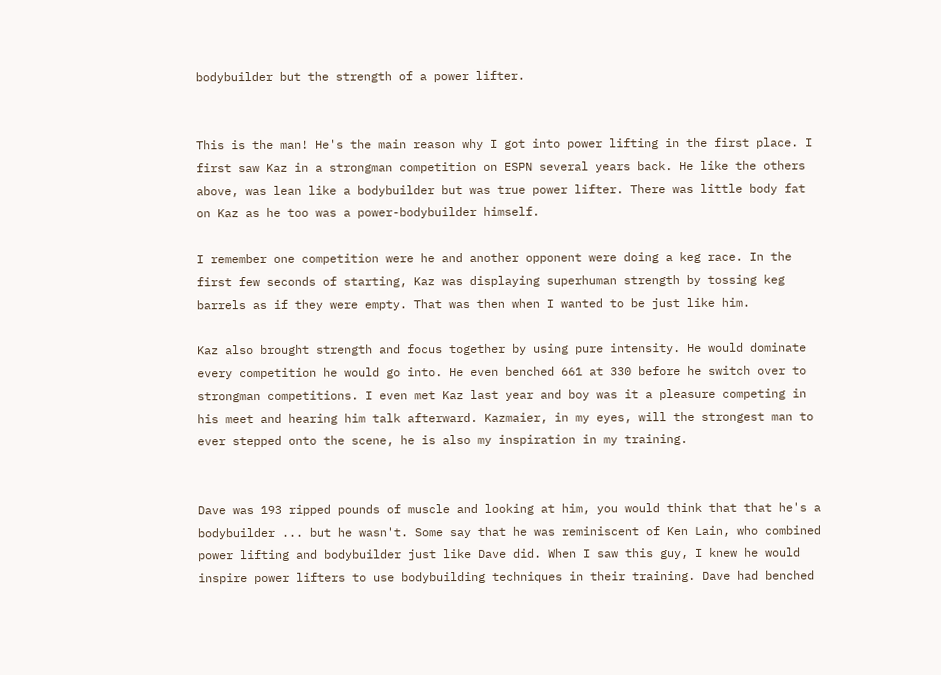bodybuilder but the strength of a power lifter.


This is the man! He's the main reason why I got into power lifting in the first place. I first saw Kaz in a strongman competition on ESPN several years back. He like the others above, was lean like a bodybuilder but was true power lifter. There was little body fat on Kaz as he too was a power-bodybuilder himself.

I remember one competition were he and another opponent were doing a keg race. In the first few seconds of starting, Kaz was displaying superhuman strength by tossing keg barrels as if they were empty. That was then when I wanted to be just like him.

Kaz also brought strength and focus together by using pure intensity. He would dominate every competition he would go into. He even benched 661 at 330 before he switch over to strongman competitions. I even met Kaz last year and boy was it a pleasure competing in his meet and hearing him talk afterward. Kazmaier, in my eyes, will the strongest man to ever stepped onto the scene, he is also my inspiration in my training.


Dave was 193 ripped pounds of muscle and looking at him, you would think that that he's a bodybuilder ... but he wasn't. Some say that he was reminiscent of Ken Lain, who combined power lifting and bodybuilder just like Dave did. When I saw this guy, I knew he would inspire power lifters to use bodybuilding techniques in their training. Dave had benched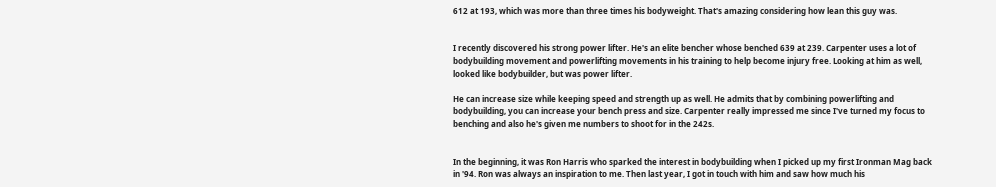612 at 193, which was more than three times his bodyweight. That's amazing considering how lean this guy was.


I recently discovered his strong power lifter. He's an elite bencher whose benched 639 at 239. Carpenter uses a lot of bodybuilding movement and powerlifting movements in his training to help become injury free. Looking at him as well, looked like bodybuilder, but was power lifter.

He can increase size while keeping speed and strength up as well. He admits that by combining powerlifting and bodybuilding, you can increase your bench press and size. Carpenter really impressed me since I've turned my focus to benching and also he's given me numbers to shoot for in the 242s.


In the beginning, it was Ron Harris who sparked the interest in bodybuilding when I picked up my first Ironman Mag back in '94. Ron was always an inspiration to me. Then last year, I got in touch with him and saw how much his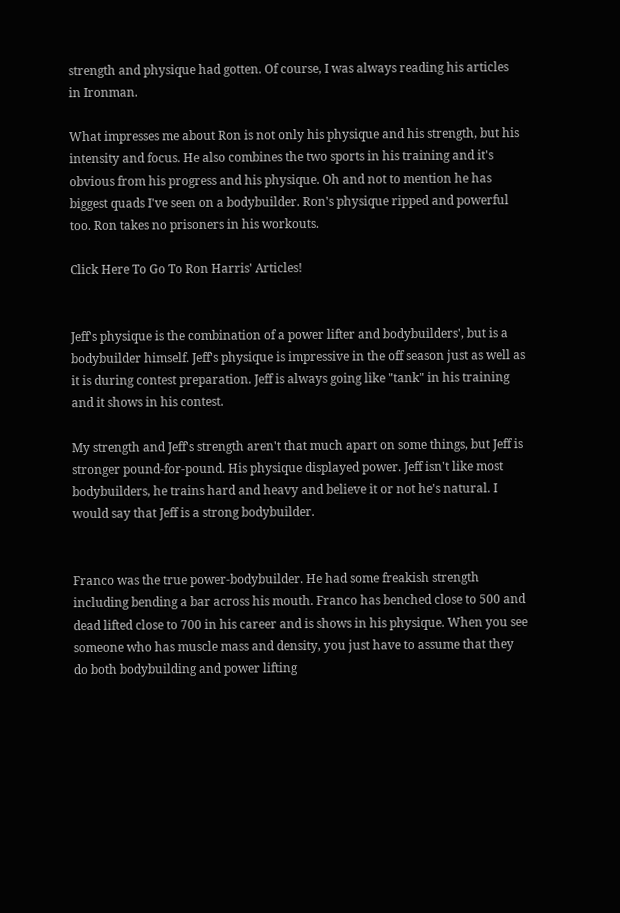strength and physique had gotten. Of course, I was always reading his articles in Ironman.

What impresses me about Ron is not only his physique and his strength, but his intensity and focus. He also combines the two sports in his training and it's obvious from his progress and his physique. Oh and not to mention he has biggest quads I've seen on a bodybuilder. Ron's physique ripped and powerful too. Ron takes no prisoners in his workouts.

Click Here To Go To Ron Harris' Articles!


Jeff's physique is the combination of a power lifter and bodybuilders', but is a bodybuilder himself. Jeff's physique is impressive in the off season just as well as it is during contest preparation. Jeff is always going like "tank" in his training and it shows in his contest.

My strength and Jeff's strength aren't that much apart on some things, but Jeff is stronger pound-for-pound. His physique displayed power. Jeff isn't like most bodybuilders, he trains hard and heavy and believe it or not he's natural. I would say that Jeff is a strong bodybuilder.


Franco was the true power-bodybuilder. He had some freakish strength including bending a bar across his mouth. Franco has benched close to 500 and dead lifted close to 700 in his career and is shows in his physique. When you see someone who has muscle mass and density, you just have to assume that they do both bodybuilding and power lifting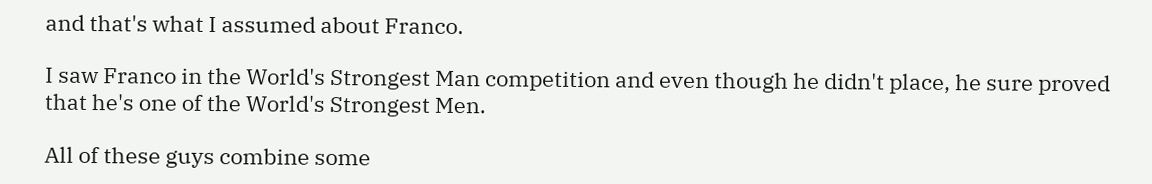and that's what I assumed about Franco.

I saw Franco in the World's Strongest Man competition and even though he didn't place, he sure proved that he's one of the World's Strongest Men.

All of these guys combine some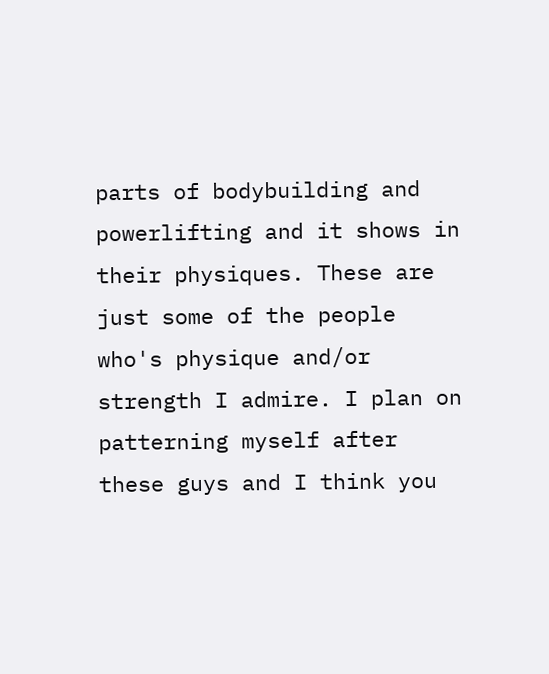parts of bodybuilding and powerlifting and it shows in their physiques. These are just some of the people who's physique and/or strength I admire. I plan on patterning myself after these guys and I think you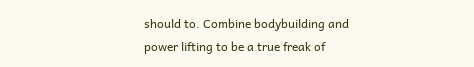should to. Combine bodybuilding and power lifting to be a true freak of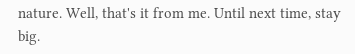nature. Well, that's it from me. Until next time, stay big.